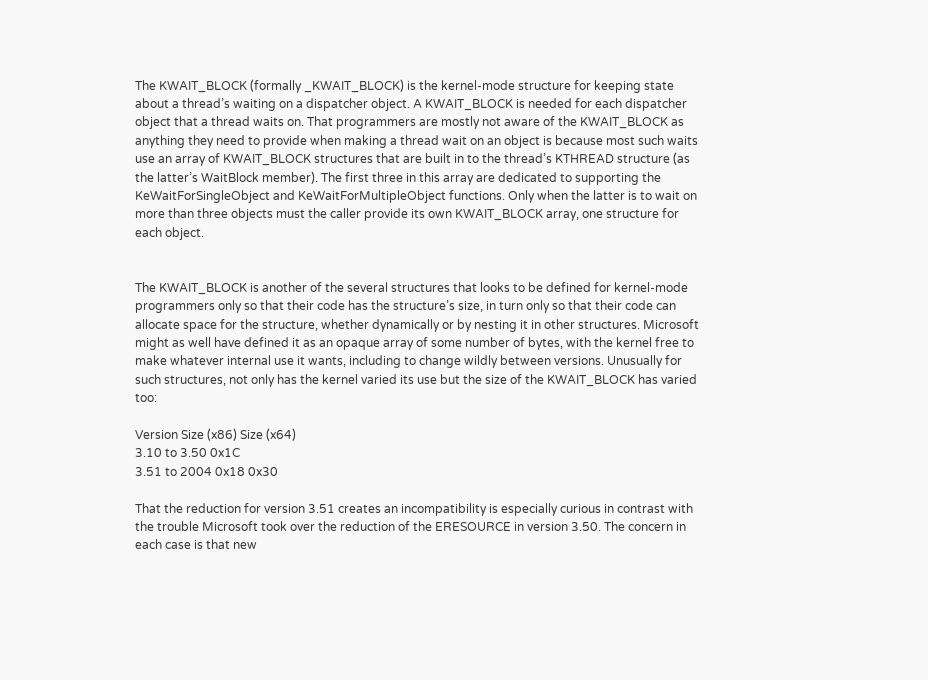The KWAIT_BLOCK (formally _KWAIT_BLOCK) is the kernel-mode structure for keeping state about a thread’s waiting on a dispatcher object. A KWAIT_BLOCK is needed for each dispatcher object that a thread waits on. That programmers are mostly not aware of the KWAIT_BLOCK as anything they need to provide when making a thread wait on an object is because most such waits use an array of KWAIT_BLOCK structures that are built in to the thread’s KTHREAD structure (as the latter’s WaitBlock member). The first three in this array are dedicated to supporting the KeWaitForSingleObject and KeWaitForMultipleObject functions. Only when the latter is to wait on more than three objects must the caller provide its own KWAIT_BLOCK array, one structure for each object.


The KWAIT_BLOCK is another of the several structures that looks to be defined for kernel-mode programmers only so that their code has the structure’s size, in turn only so that their code can allocate space for the structure, whether dynamically or by nesting it in other structures. Microsoft might as well have defined it as an opaque array of some number of bytes, with the kernel free to make whatever internal use it wants, including to change wildly between versions. Unusually for such structures, not only has the kernel varied its use but the size of the KWAIT_BLOCK has varied too:

Version Size (x86) Size (x64)
3.10 to 3.50 0x1C
3.51 to 2004 0x18 0x30

That the reduction for version 3.51 creates an incompatibility is especially curious in contrast with the trouble Microsoft took over the reduction of the ERESOURCE in version 3.50. The concern in each case is that new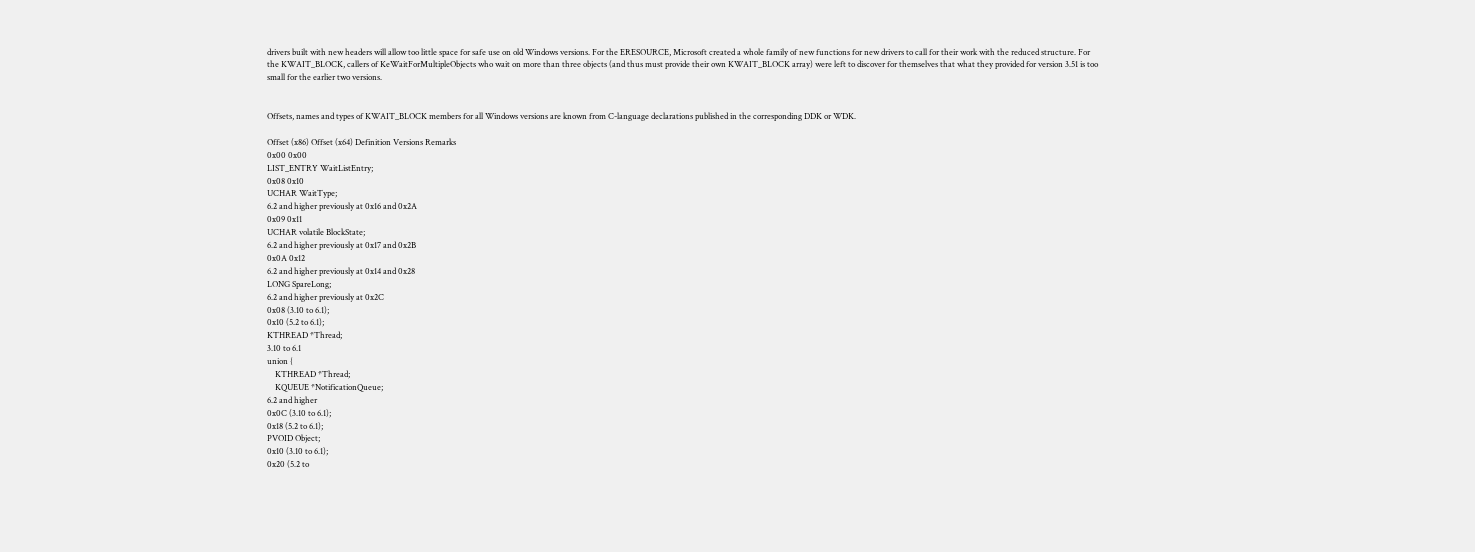drivers built with new headers will allow too little space for safe use on old Windows versions. For the ERESOURCE, Microsoft created a whole family of new functions for new drivers to call for their work with the reduced structure. For the KWAIT_BLOCK, callers of KeWaitForMultipleObjects who wait on more than three objects (and thus must provide their own KWAIT_BLOCK array) were left to discover for themselves that what they provided for version 3.51 is too small for the earlier two versions.


Offsets, names and types of KWAIT_BLOCK members for all Windows versions are known from C-language declarations published in the corresponding DDK or WDK.

Offset (x86) Offset (x64) Definition Versions Remarks
0x00 0x00
LIST_ENTRY WaitListEntry;
0x08 0x10
UCHAR WaitType;
6.2 and higher previously at 0x16 and 0x2A
0x09 0x11
UCHAR volatile BlockState;
6.2 and higher previously at 0x17 and 0x2B
0x0A 0x12
6.2 and higher previously at 0x14 and 0x28
LONG SpareLong;
6.2 and higher previously at 0x2C
0x08 (3.10 to 6.1);
0x10 (5.2 to 6.1);
KTHREAD *Thread;
3.10 to 6.1
union {
    KTHREAD *Thread;
    KQUEUE *NotificationQueue;
6.2 and higher
0x0C (3.10 to 6.1);
0x18 (5.2 to 6.1);
PVOID Object;
0x10 (3.10 to 6.1);
0x20 (5.2 to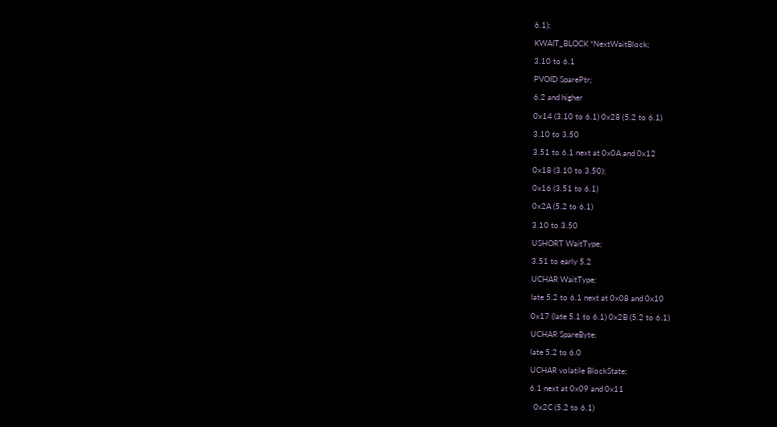6.1);
KWAIT_BLOCK *NextWaitBlock;
3.10 to 6.1
PVOID SparePtr;
6.2 and higher
0x14 (3.10 to 6.1) 0x28 (5.2 to 6.1)
3.10 to 3.50
3.51 to 6.1 next at 0x0A and 0x12
0x18 (3.10 to 3.50);
0x16 (3.51 to 6.1)
0x2A (5.2 to 6.1)
3.10 to 3.50
USHORT WaitType;
3.51 to early 5.2
UCHAR WaitType;
late 5.2 to 6.1 next at 0x08 and 0x10
0x17 (late 5.1 to 6.1) 0x2B (5.2 to 6.1)
UCHAR SpareByte;
late 5.2 to 6.0
UCHAR volatile BlockState;
6.1 next at 0x09 and 0x11
  0x2C (5.2 to 6.1)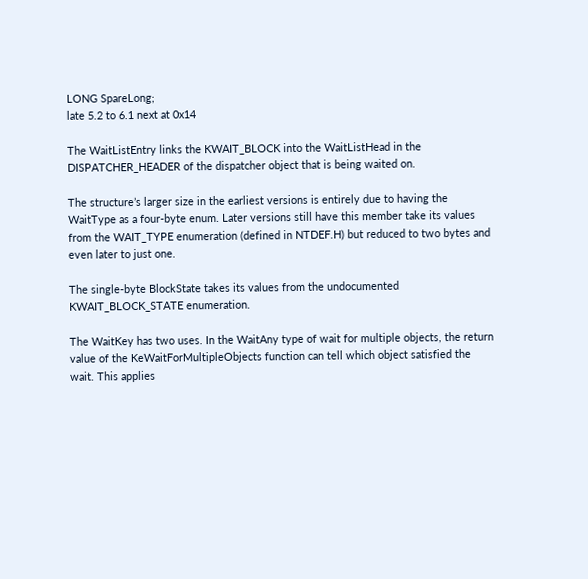LONG SpareLong;
late 5.2 to 6.1 next at 0x14

The WaitListEntry links the KWAIT_BLOCK into the WaitListHead in the DISPATCHER_HEADER of the dispatcher object that is being waited on.

The structure’s larger size in the earliest versions is entirely due to having the WaitType as a four-byte enum. Later versions still have this member take its values from the WAIT_TYPE enumeration (defined in NTDEF.H) but reduced to two bytes and even later to just one.

The single-byte BlockState takes its values from the undocumented KWAIT_BLOCK_STATE enumeration.

The WaitKey has two uses. In the WaitAny type of wait for multiple objects, the return value of the KeWaitForMultipleObjects function can tell which object satisfied the wait. This applies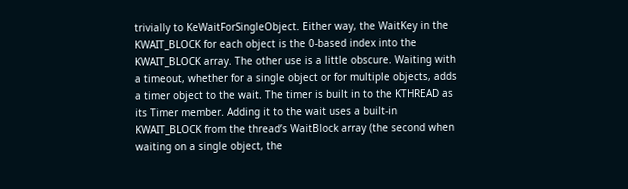trivially to KeWaitForSingleObject. Either way, the WaitKey in the KWAIT_BLOCK for each object is the 0-based index into the KWAIT_BLOCK array. The other use is a little obscure. Waiting with a timeout, whether for a single object or for multiple objects, adds a timer object to the wait. The timer is built in to the KTHREAD as its Timer member. Adding it to the wait uses a built-in KWAIT_BLOCK from the thread’s WaitBlock array (the second when waiting on a single object, the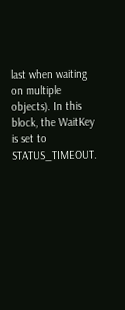last when waiting on multiple objects). In this block, the WaitKey is set to STATUS_TIMEOUT.